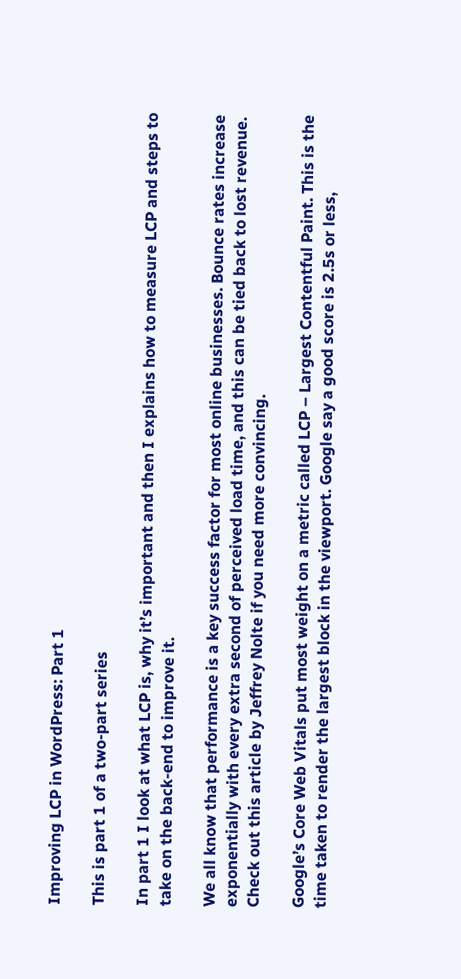Improving LCP in WordPress: Part 1

This is part 1 of a two-part series

In part 1 I look at what LCP is, why it’s important and then I explains how to measure LCP and steps to take on the back-end to improve it.

We all know that performance is a key success factor for most online businesses. Bounce rates increase exponentially with every extra second of perceived load time, and this can be tied back to lost revenue. Check out this article by Jeffrey Nolte if you need more convincing.

Google’s Core Web Vitals put most weight on a metric called LCP – Largest Contentful Paint. This is the time taken to render the largest block in the viewport. Google say a good score is 2.5s or less,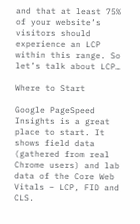and that at least 75% of your website’s visitors should experience an LCP within this range. So let’s talk about LCP…

Where to Start

Google PageSpeed Insights is a great place to start. It shows field data (gathered from real Chrome users) and lab data of the Core Web Vitals – LCP, FID and CLS.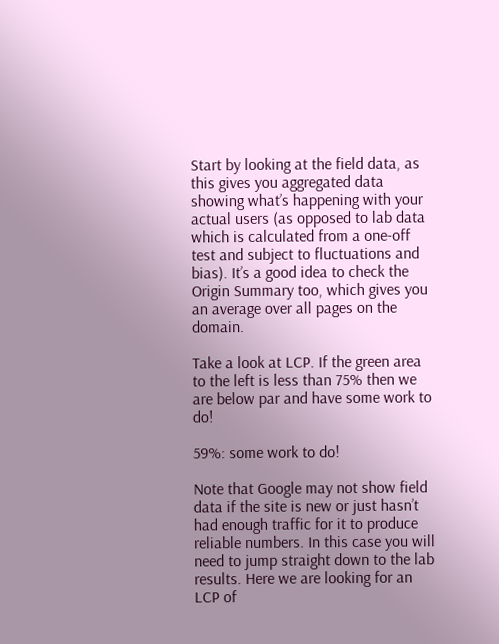Start by looking at the field data, as this gives you aggregated data showing what’s happening with your actual users (as opposed to lab data which is calculated from a one-off test and subject to fluctuations and bias). It’s a good idea to check the Origin Summary too, which gives you an average over all pages on the domain.

Take a look at LCP. If the green area to the left is less than 75% then we are below par and have some work to do!

59%: some work to do!

Note that Google may not show field data if the site is new or just hasn’t had enough traffic for it to produce reliable numbers. In this case you will need to jump straight down to the lab results. Here we are looking for an LCP of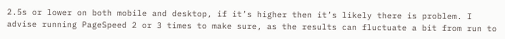2.5s or lower on both mobile and desktop, if it’s higher then it’s likely there is problem. I advise running PageSpeed 2 or 3 times to make sure, as the results can fluctuate a bit from run to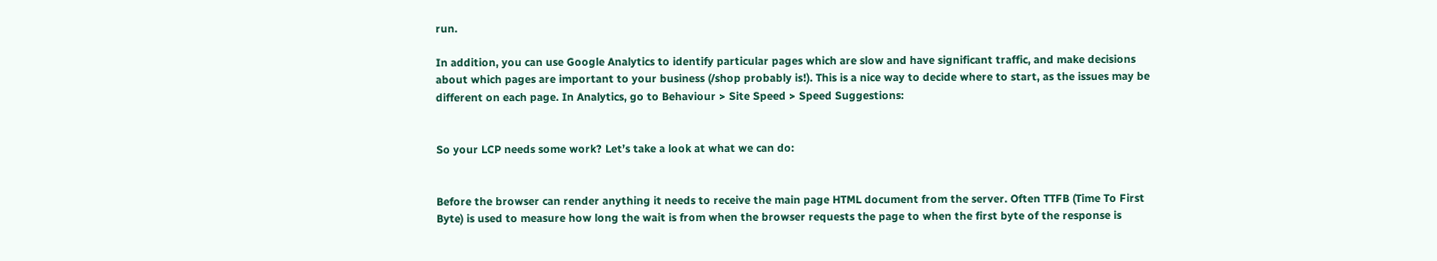run.

In addition, you can use Google Analytics to identify particular pages which are slow and have significant traffic, and make decisions about which pages are important to your business (/shop probably is!). This is a nice way to decide where to start, as the issues may be different on each page. In Analytics, go to Behaviour > Site Speed > Speed Suggestions:


So your LCP needs some work? Let’s take a look at what we can do:


Before the browser can render anything it needs to receive the main page HTML document from the server. Often TTFB (Time To First Byte) is used to measure how long the wait is from when the browser requests the page to when the first byte of the response is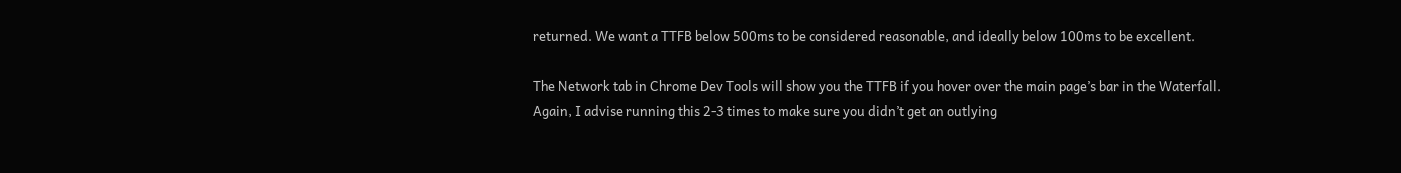returned. We want a TTFB below 500ms to be considered reasonable, and ideally below 100ms to be excellent.

The Network tab in Chrome Dev Tools will show you the TTFB if you hover over the main page’s bar in the Waterfall. Again, I advise running this 2-3 times to make sure you didn’t get an outlying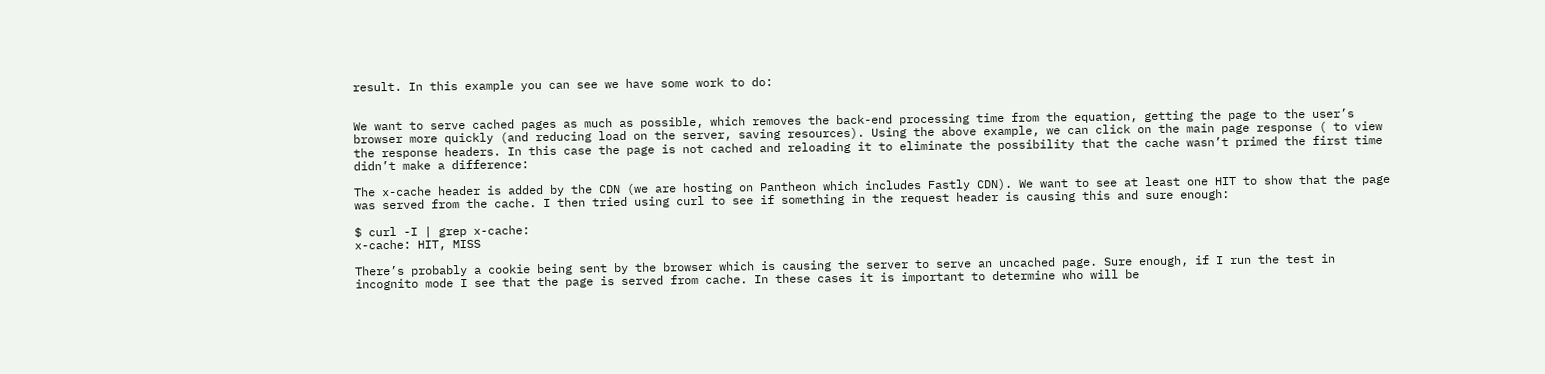result. In this example you can see we have some work to do:


We want to serve cached pages as much as possible, which removes the back-end processing time from the equation, getting the page to the user’s browser more quickly (and reducing load on the server, saving resources). Using the above example, we can click on the main page response ( to view the response headers. In this case the page is not cached and reloading it to eliminate the possibility that the cache wasn’t primed the first time didn’t make a difference:

The x-cache header is added by the CDN (we are hosting on Pantheon which includes Fastly CDN). We want to see at least one HIT to show that the page was served from the cache. I then tried using curl to see if something in the request header is causing this and sure enough:

$ curl -I | grep x-cache:
x-cache: HIT, MISS

There’s probably a cookie being sent by the browser which is causing the server to serve an uncached page. Sure enough, if I run the test in incognito mode I see that the page is served from cache. In these cases it is important to determine who will be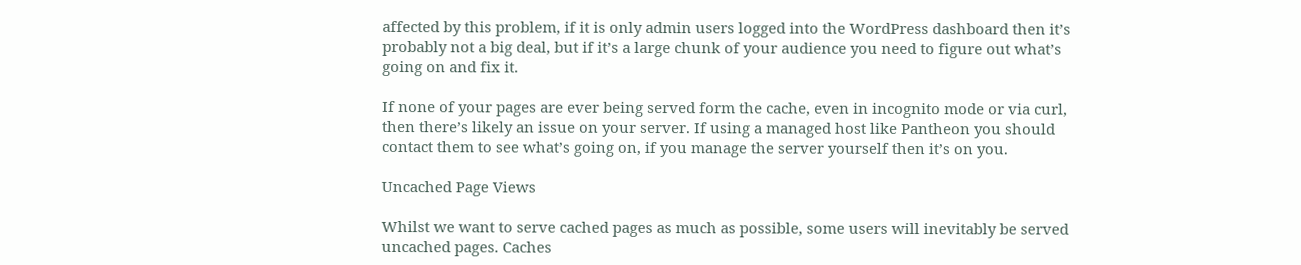affected by this problem, if it is only admin users logged into the WordPress dashboard then it’s probably not a big deal, but if it’s a large chunk of your audience you need to figure out what’s going on and fix it.

If none of your pages are ever being served form the cache, even in incognito mode or via curl, then there’s likely an issue on your server. If using a managed host like Pantheon you should contact them to see what’s going on, if you manage the server yourself then it’s on you.

Uncached Page Views

Whilst we want to serve cached pages as much as possible, some users will inevitably be served uncached pages. Caches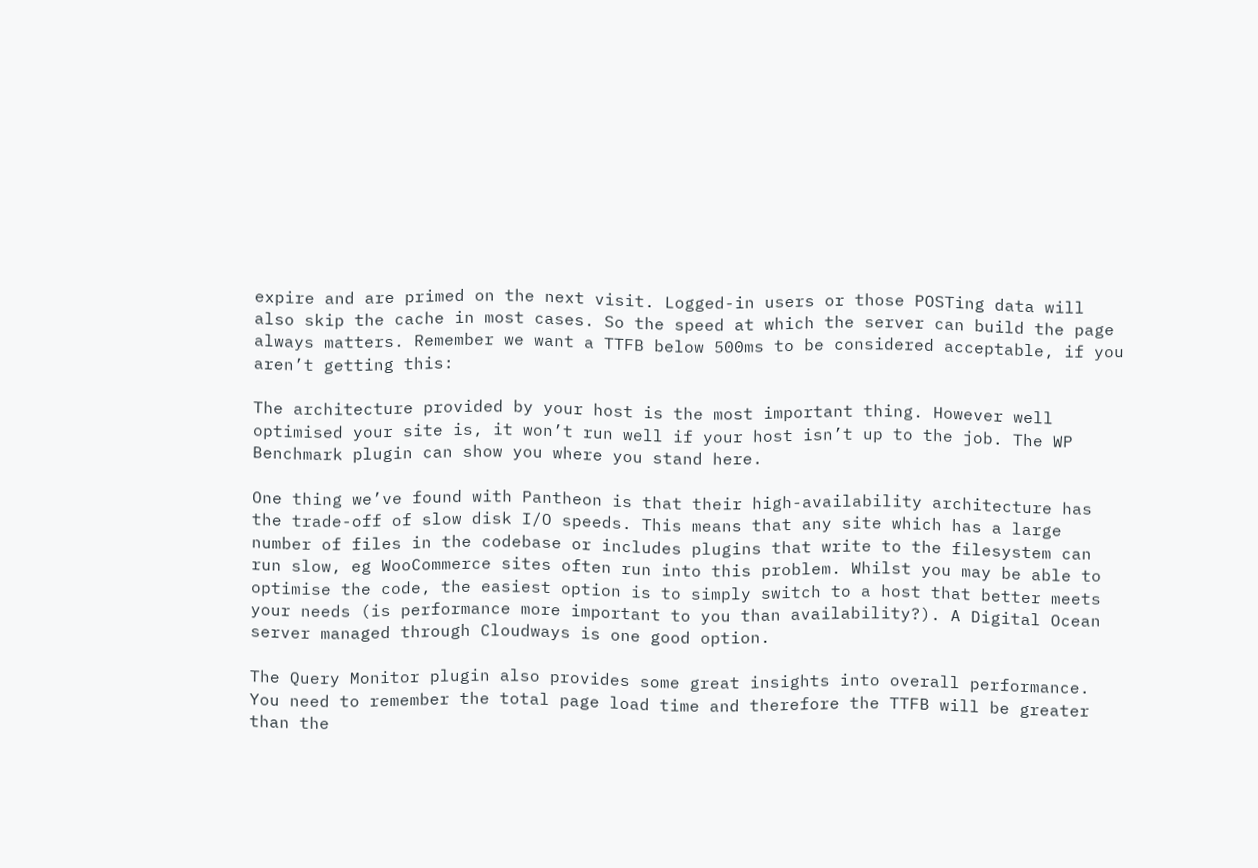expire and are primed on the next visit. Logged-in users or those POSTing data will also skip the cache in most cases. So the speed at which the server can build the page always matters. Remember we want a TTFB below 500ms to be considered acceptable, if you aren’t getting this:

The architecture provided by your host is the most important thing. However well optimised your site is, it won’t run well if your host isn’t up to the job. The WP Benchmark plugin can show you where you stand here.

One thing we’ve found with Pantheon is that their high-availability architecture has the trade-off of slow disk I/O speeds. This means that any site which has a large number of files in the codebase or includes plugins that write to the filesystem can run slow, eg WooCommerce sites often run into this problem. Whilst you may be able to optimise the code, the easiest option is to simply switch to a host that better meets your needs (is performance more important to you than availability?). A Digital Ocean server managed through Cloudways is one good option.

The Query Monitor plugin also provides some great insights into overall performance. You need to remember the total page load time and therefore the TTFB will be greater than the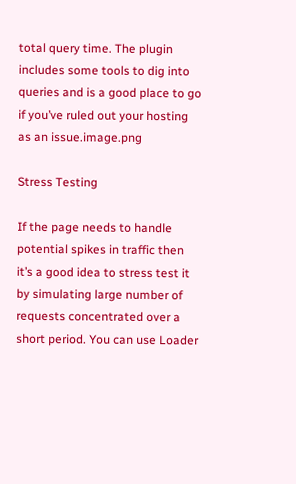total query time. The plugin includes some tools to dig into queries and is a good place to go if you’ve ruled out your hosting as an issue.image.png

Stress Testing

If the page needs to handle potential spikes in traffic then it’s a good idea to stress test it by simulating large number of requests concentrated over a short period. You can use Loader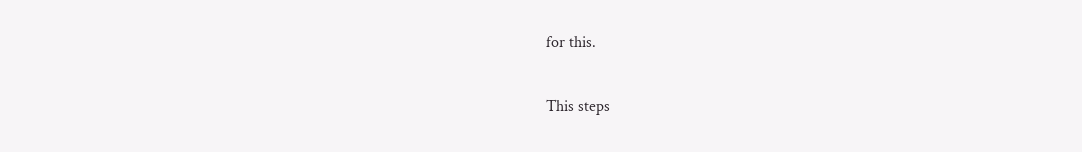for this.

This steps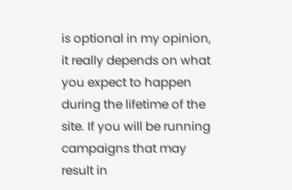is optional in my opinion, it really depends on what you expect to happen during the lifetime of the site. If you will be running campaigns that may result in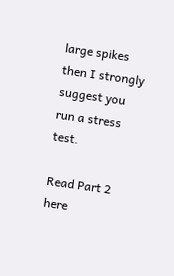large spikes then I strongly suggest you run a stress test.

Read Part 2 here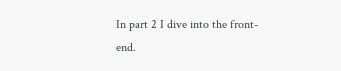In part 2 I dive into the front-end.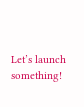Let’s launch something!